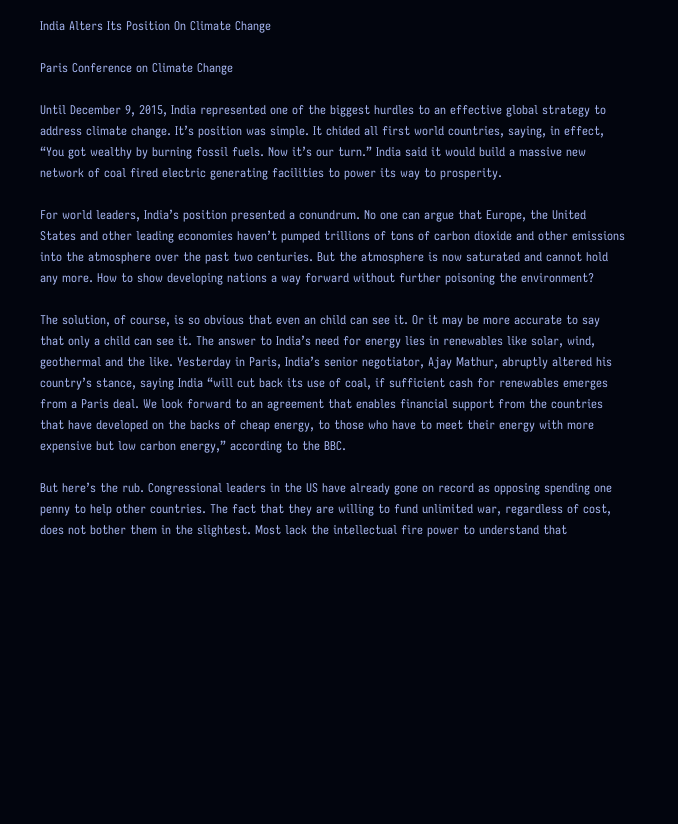India Alters Its Position On Climate Change

Paris Conference on Climate Change

Until December 9, 2015, India represented one of the biggest hurdles to an effective global strategy to address climate change. It’s position was simple. It chided all first world countries, saying, in effect, “You got wealthy by burning fossil fuels. Now it’s our turn.” India said it would build a massive new network of coal fired electric generating facilities to power its way to prosperity.

For world leaders, India’s position presented a conundrum. No one can argue that Europe, the United States and other leading economies haven’t pumped trillions of tons of carbon dioxide and other emissions into the atmosphere over the past two centuries. But the atmosphere is now saturated and cannot hold any more. How to show developing nations a way forward without further poisoning the environment?

The solution, of course, is so obvious that even an child can see it. Or it may be more accurate to say that only a child can see it. The answer to India’s need for energy lies in renewables like solar, wind, geothermal and the like. Yesterday in Paris, India’s senior negotiator, Ajay Mathur, abruptly altered his country’s stance, saying India “will cut back its use of coal, if sufficient cash for renewables emerges from a Paris deal. We look forward to an agreement that enables financial support from the countries that have developed on the backs of cheap energy, to those who have to meet their energy with more expensive but low carbon energy,” according to the BBC.

But here’s the rub. Congressional leaders in the US have already gone on record as opposing spending one penny to help other countries. The fact that they are willing to fund unlimited war, regardless of cost, does not bother them in the slightest. Most lack the intellectual fire power to understand that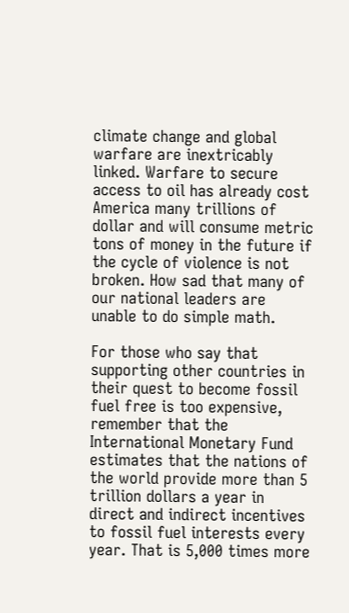climate change and global warfare are inextricably linked. Warfare to secure access to oil has already cost America many trillions of dollar and will consume metric tons of money in the future if the cycle of violence is not broken. How sad that many of our national leaders are unable to do simple math.

For those who say that supporting other countries in their quest to become fossil fuel free is too expensive, remember that the International Monetary Fund estimates that the nations of the world provide more than 5 trillion dollars a year in direct and indirect incentives to fossil fuel interests every year. That is 5,000 times more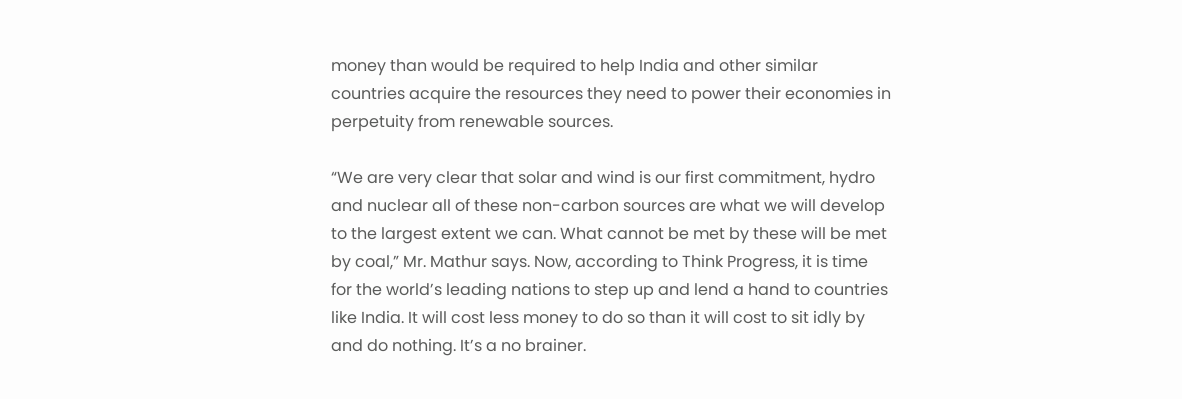money than would be required to help India and other similar countries acquire the resources they need to power their economies in perpetuity from renewable sources.

“We are very clear that solar and wind is our first commitment, hydro and nuclear all of these non-carbon sources are what we will develop to the largest extent we can. What cannot be met by these will be met by coal,” Mr. Mathur says. Now, according to Think Progress, it is time for the world’s leading nations to step up and lend a hand to countries like India. It will cost less money to do so than it will cost to sit idly by and do nothing. It’s a no brainer.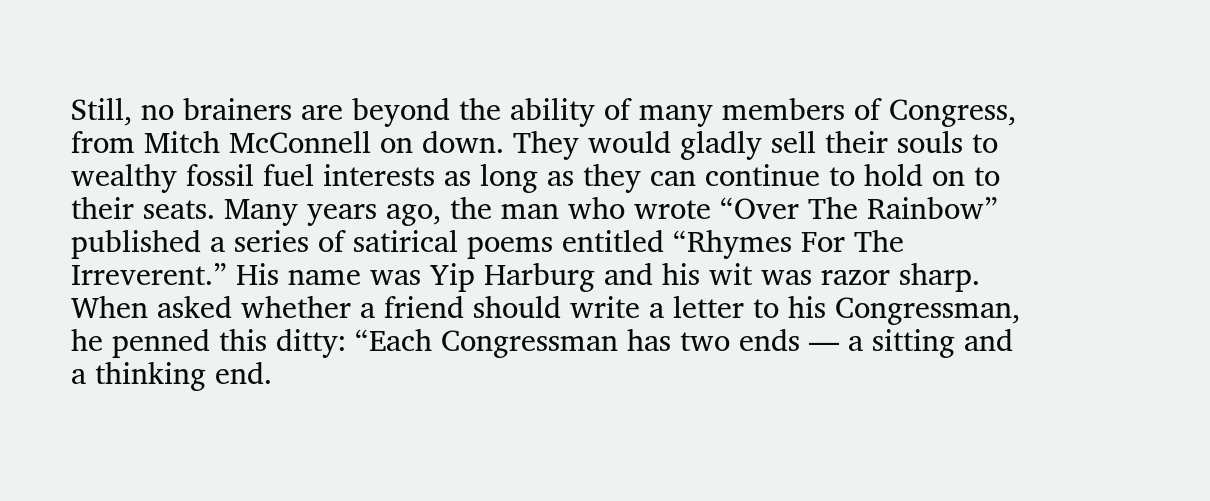Still, no brainers are beyond the ability of many members of Congress, from Mitch McConnell on down. They would gladly sell their souls to wealthy fossil fuel interests as long as they can continue to hold on to their seats. Many years ago, the man who wrote “Over The Rainbow” published a series of satirical poems entitled “Rhymes For The Irreverent.” His name was Yip Harburg and his wit was razor sharp. When asked whether a friend should write a letter to his Congressman, he penned this ditty: “Each Congressman has two ends — a sitting and a thinking end.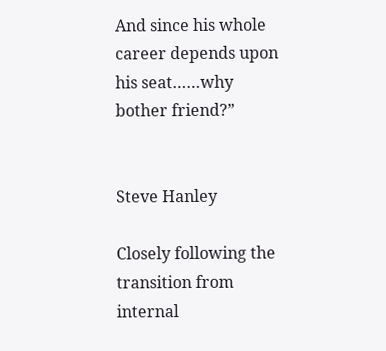And since his whole career depends upon his seat……why bother friend?”


Steve Hanley

Closely following the transition from internal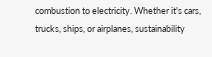combustion to electricity. Whether it's cars, trucks, ships, or airplanes, sustainability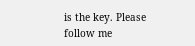is the key. Please follow me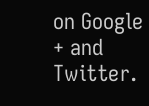on Google + and Twitter.